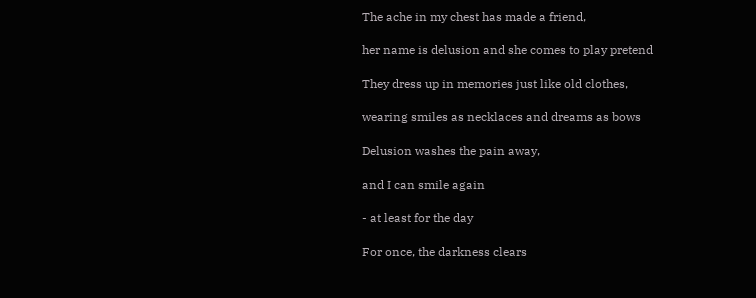The ache in my chest has made a friend,

her name is delusion and she comes to play pretend

They dress up in memories just like old clothes,

wearing smiles as necklaces and dreams as bows

Delusion washes the pain away,

and I can smile again

- at least for the day

For once, the darkness clears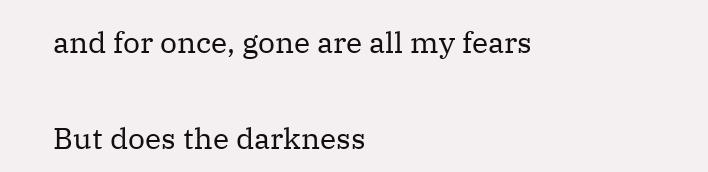and for once, gone are all my fears

But does the darkness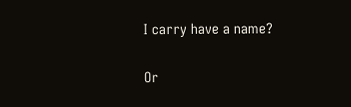I carry have a name?

Or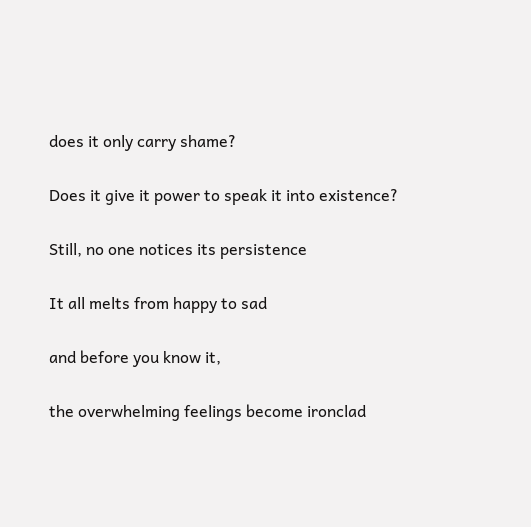does it only carry shame?

Does it give it power to speak it into existence?

Still, no one notices its persistence

It all melts from happy to sad

and before you know it,

the overwhelming feelings become ironclad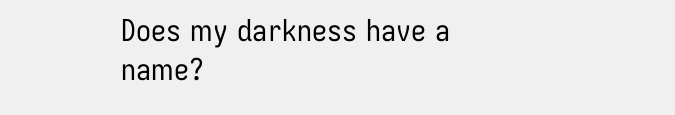Does my darkness have a name?